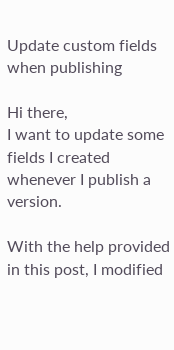Update custom fields when publishing

Hi there,
I want to update some fields I created whenever I publish a version.

With the help provided in this post, I modified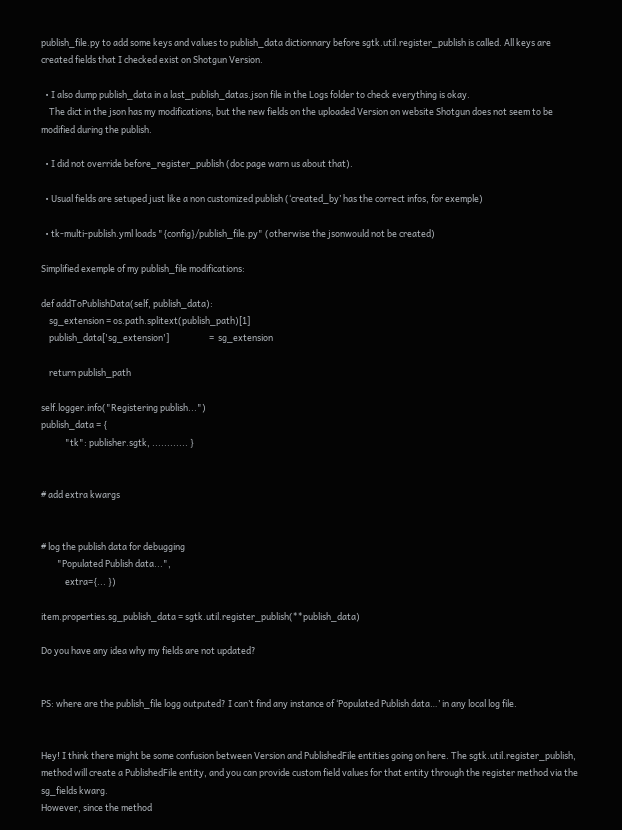publish_file.py to add some keys and values to publish_data dictionnary before sgtk.util.register_publish is called. All keys are created fields that I checked exist on Shotgun Version.

  • I also dump publish_data in a last_publish_datas.json file in the Logs folder to check everything is okay.
    The dict in the json has my modifications, but the new fields on the uploaded Version on website Shotgun does not seem to be modified during the publish.

  • I did not override before_register_publish (doc page warn us about that).

  • Usual fields are setuped just like a non customized publish (‘created_by’ has the correct infos, for exemple)

  • tk-multi-publish.yml loads "{config}/publish_file.py" (otherwise the jsonwould not be created)

Simplified exemple of my publish_file modifications:

def addToPublishData(self, publish_data):
    sg_extension = os.path.splitext(publish_path)[1]
    publish_data['sg_extension']                    =  sg_extension

    return publish_path

self.logger.info("Registering publish...")
publish_data = {
            "tk": publisher.sgtk, ............ }


# add extra kwargs


# log the publish data for debugging
        "Populated Publish data...",
            extra={... })

item.properties.sg_publish_data = sgtk.util.register_publish(**publish_data)

Do you have any idea why my fields are not updated?


PS: where are the publish_file logg outputed? I can’t find any instance of ‘Populated Publish data…’ in any local log file.


Hey! I think there might be some confusion between Version and PublishedFile entities going on here. The sgtk.util.register_publish, method will create a PublishedFile entity, and you can provide custom field values for that entity through the register method via the sg_fields kwarg.
However, since the method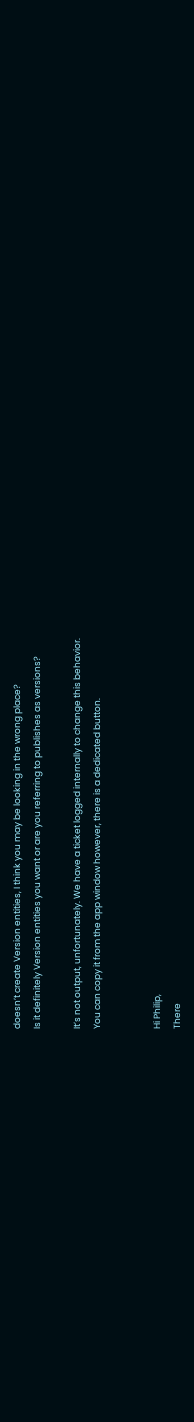doesn’t create Version entities, I think you may be looking in the wrong place?
Is it definitely Version entities you want or are you referring to publishes as versions?

It’s not output, unfortunately. We have a ticket logged internally to change this behavior.
You can copy it from the app window however, there is a dedicated button.


Hi Philip,
There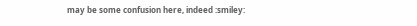may be some confusion here, indeed :smiley: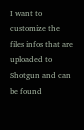I want to customize the files infos that are uploaded to Shotgun and can be found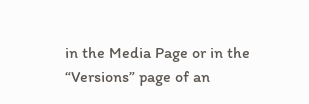in the Media Page or in the “Versions” page of an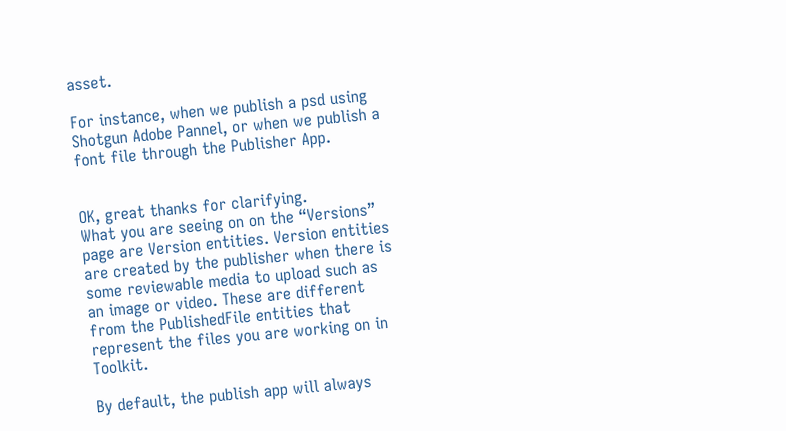asset.

For instance, when we publish a psd using Shotgun Adobe Pannel, or when we publish a font file through the Publisher App.


OK, great thanks for clarifying.
What you are seeing on on the “Versions” page are Version entities. Version entities are created by the publisher when there is some reviewable media to upload such as an image or video. These are different from the PublishedFile entities that represent the files you are working on in Toolkit.

By default, the publish app will always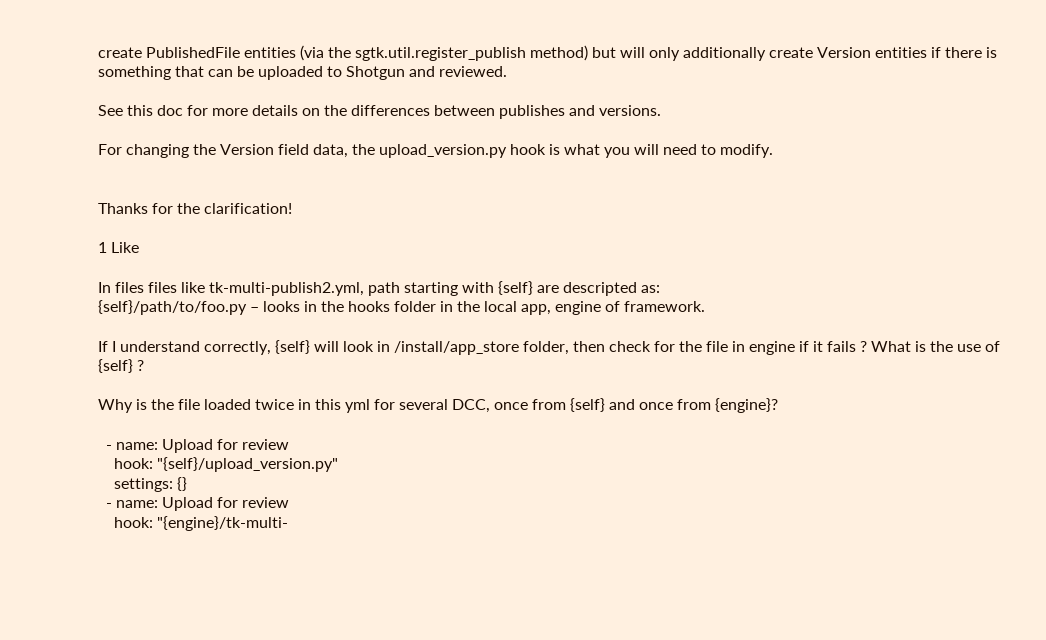create PublishedFile entities (via the sgtk.util.register_publish method) but will only additionally create Version entities if there is something that can be uploaded to Shotgun and reviewed.

See this doc for more details on the differences between publishes and versions.

For changing the Version field data, the upload_version.py hook is what you will need to modify.


Thanks for the clarification!

1 Like

In files files like tk-multi-publish2.yml, path starting with {self} are descripted as:
{self}/path/to/foo.py – looks in the hooks folder in the local app, engine of framework.

If I understand correctly, {self} will look in /install/app_store folder, then check for the file in engine if it fails ? What is the use of {self} ?

Why is the file loaded twice in this yml for several DCC, once from {self} and once from {engine}?

  - name: Upload for review
    hook: "{self}/upload_version.py"
    settings: {}
  - name: Upload for review
    hook: "{engine}/tk-multi-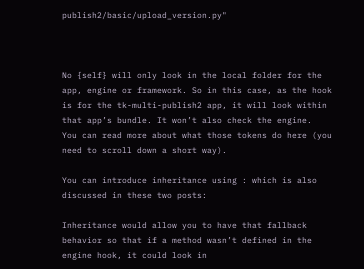publish2/basic/upload_version.py"



No {self} will only look in the local folder for the app, engine or framework. So in this case, as the hook is for the tk-multi-publish2 app, it will look within that app’s bundle. It won’t also check the engine.
You can read more about what those tokens do here (you need to scroll down a short way).

You can introduce inheritance using : which is also discussed in these two posts:

Inheritance would allow you to have that fallback behavior so that if a method wasn’t defined in the engine hook, it could look in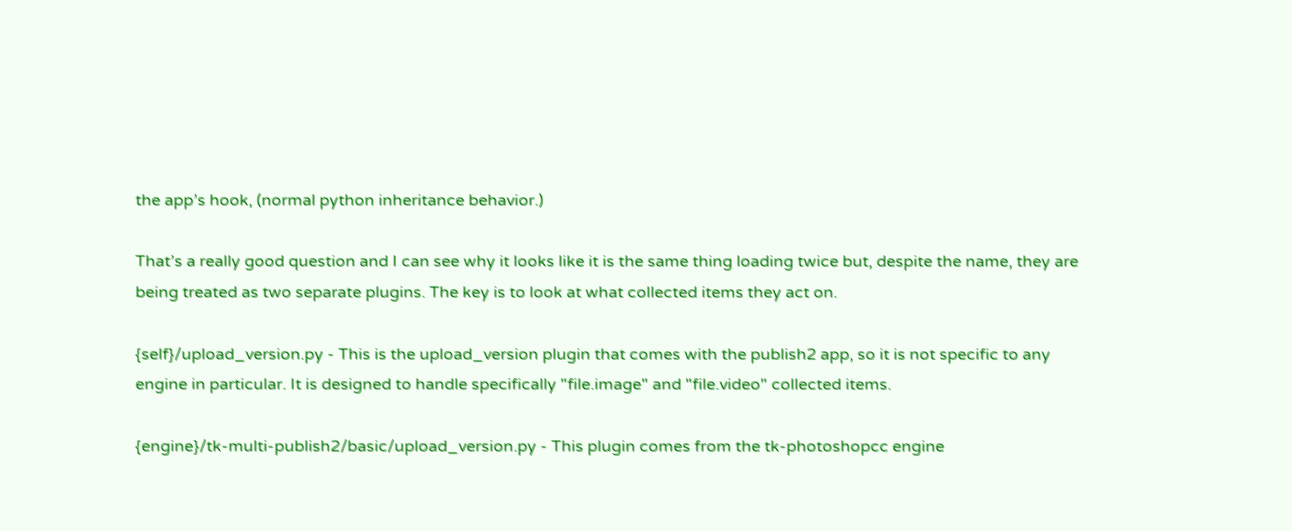the app’s hook, (normal python inheritance behavior.)

That’s a really good question and I can see why it looks like it is the same thing loading twice but, despite the name, they are being treated as two separate plugins. The key is to look at what collected items they act on.

{self}/upload_version.py - This is the upload_version plugin that comes with the publish2 app, so it is not specific to any engine in particular. It is designed to handle specifically "file.image" and "file.video" collected items.

{engine}/tk-multi-publish2/basic/upload_version.py - This plugin comes from the tk-photoshopcc engine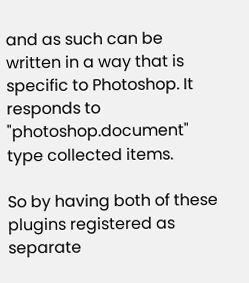and as such can be written in a way that is specific to Photoshop. It responds to "photoshop.document" type collected items.

So by having both of these plugins registered as separate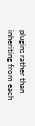plugins rather than inheriting from each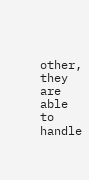other, they are able to handle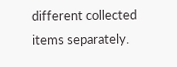different collected items separately.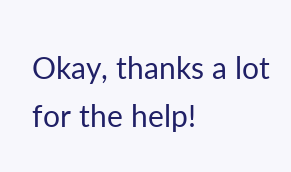Okay, thanks a lot for the help!